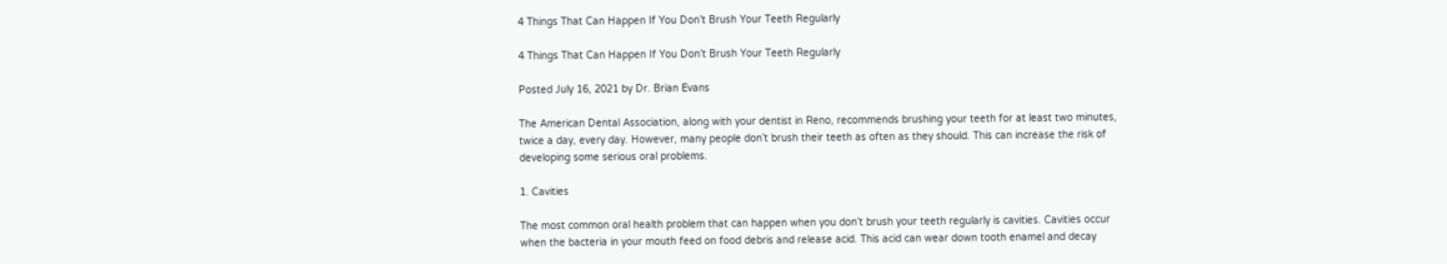4 Things That Can Happen If You Don’t Brush Your Teeth Regularly

4 Things That Can Happen If You Don’t Brush Your Teeth Regularly

Posted July 16, 2021 by Dr. Brian Evans

The American Dental Association, along with your dentist in Reno, recommends brushing your teeth for at least two minutes, twice a day, every day. However, many people don’t brush their teeth as often as they should. This can increase the risk of developing some serious oral problems.

1. Cavities

The most common oral health problem that can happen when you don’t brush your teeth regularly is cavities. Cavities occur when the bacteria in your mouth feed on food debris and release acid. This acid can wear down tooth enamel and decay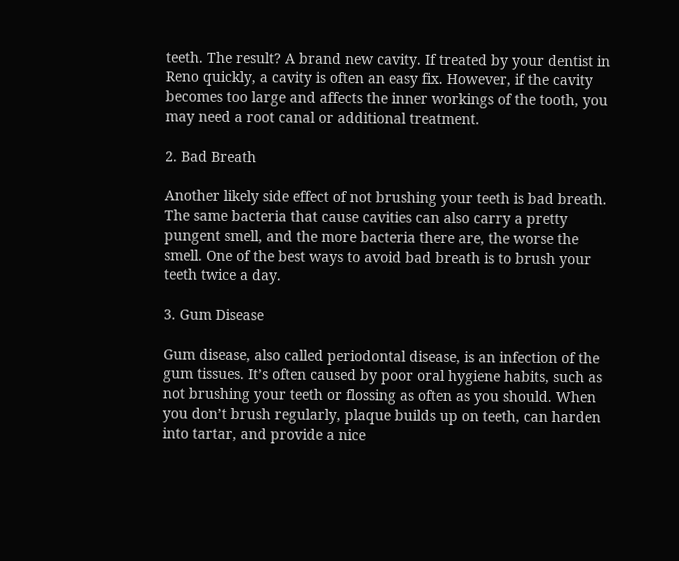teeth. The result? A brand new cavity. If treated by your dentist in Reno quickly, a cavity is often an easy fix. However, if the cavity becomes too large and affects the inner workings of the tooth, you may need a root canal or additional treatment.

2. Bad Breath

Another likely side effect of not brushing your teeth is bad breath. The same bacteria that cause cavities can also carry a pretty pungent smell, and the more bacteria there are, the worse the smell. One of the best ways to avoid bad breath is to brush your teeth twice a day.

3. Gum Disease

Gum disease, also called periodontal disease, is an infection of the gum tissues. It’s often caused by poor oral hygiene habits, such as not brushing your teeth or flossing as often as you should. When you don’t brush regularly, plaque builds up on teeth, can harden into tartar, and provide a nice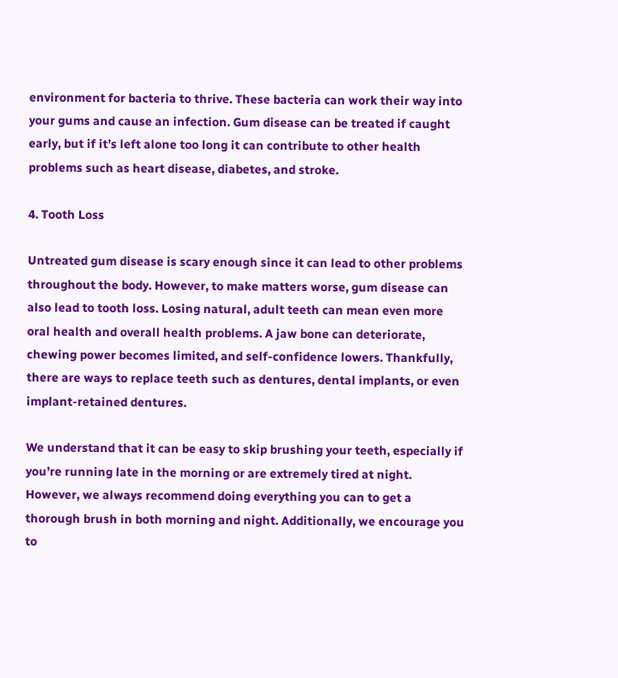environment for bacteria to thrive. These bacteria can work their way into your gums and cause an infection. Gum disease can be treated if caught early, but if it’s left alone too long it can contribute to other health problems such as heart disease, diabetes, and stroke.

4. Tooth Loss

Untreated gum disease is scary enough since it can lead to other problems throughout the body. However, to make matters worse, gum disease can also lead to tooth loss. Losing natural, adult teeth can mean even more oral health and overall health problems. A jaw bone can deteriorate, chewing power becomes limited, and self-confidence lowers. Thankfully, there are ways to replace teeth such as dentures, dental implants, or even implant-retained dentures.

We understand that it can be easy to skip brushing your teeth, especially if you’re running late in the morning or are extremely tired at night. However, we always recommend doing everything you can to get a thorough brush in both morning and night. Additionally, we encourage you to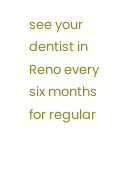see your dentist in Reno every six months for regular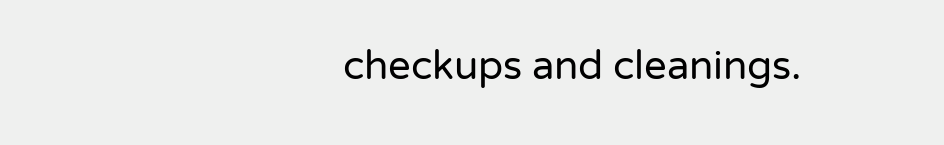checkups and cleanings.